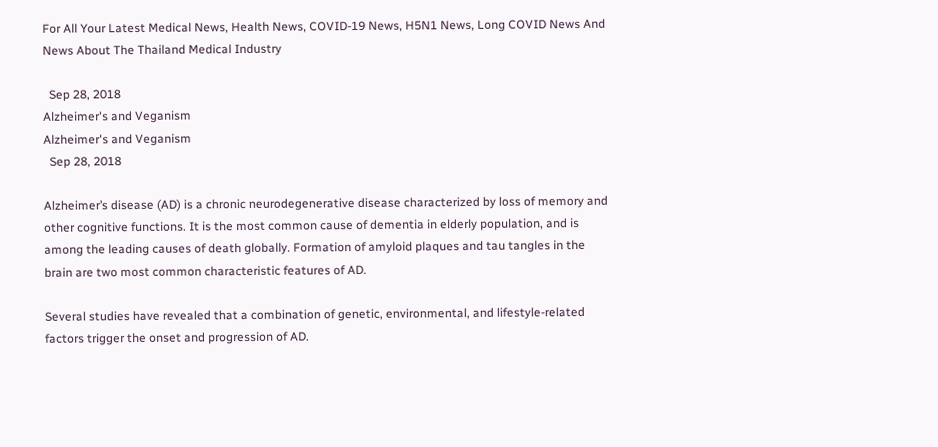For All Your Latest Medical News, Health News, COVID-19 News, H5N1 News, Long COVID News And News About The Thailand Medical Industry

  Sep 28, 2018
Alzheimer's and Veganism
Alzheimer's and Veganism
  Sep 28, 2018

Alzheimer’s disease (AD) is a chronic neurodegenerative disease characterized by loss of memory and other cognitive functions. It is the most common cause of dementia in elderly population, and is among the leading causes of death globally. Formation of amyloid plaques and tau tangles in the brain are two most common characteristic features of AD.

Several studies have revealed that a combination of genetic, environmental, and lifestyle-related factors trigger the onset and progression of AD.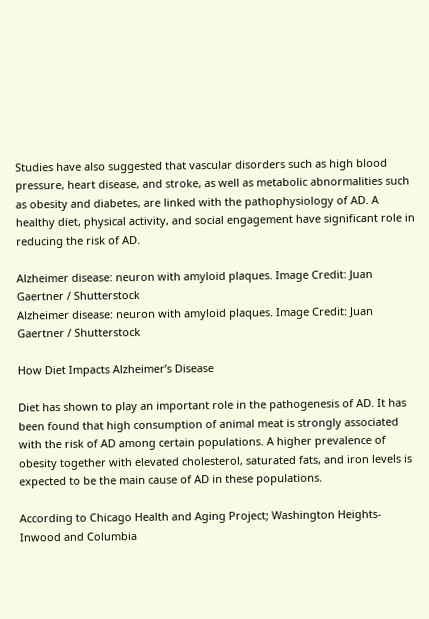Studies have also suggested that vascular disorders such as high blood pressure, heart disease, and stroke, as well as metabolic abnormalities such as obesity and diabetes, are linked with the pathophysiology of AD. A healthy diet, physical activity, and social engagement have significant role in reducing the risk of AD.

Alzheimer disease: neuron with amyloid plaques. Image Credit: Juan Gaertner / Shutterstock
Alzheimer disease: neuron with amyloid plaques. Image Credit: Juan Gaertner / Shutterstock

How Diet Impacts Alzheimer’s Disease

Diet has shown to play an important role in the pathogenesis of AD. It has been found that high consumption of animal meat is strongly associated with the risk of AD among certain populations. A higher prevalence of obesity together with elevated cholesterol, saturated fats, and iron levels is expected to be the main cause of AD in these populations.

According to Chicago Health and Aging Project; Washington Heights-Inwood and Columbia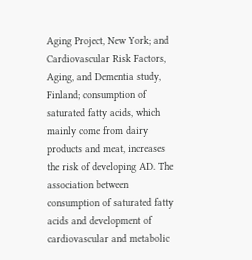Aging Project, New York; and Cardiovascular Risk Factors, Aging, and Dementia study, Finland; consumption of saturated fatty acids, which mainly come from dairy products and meat, increases the risk of developing AD. The association between consumption of saturated fatty acids and development of cardiovascular and metabolic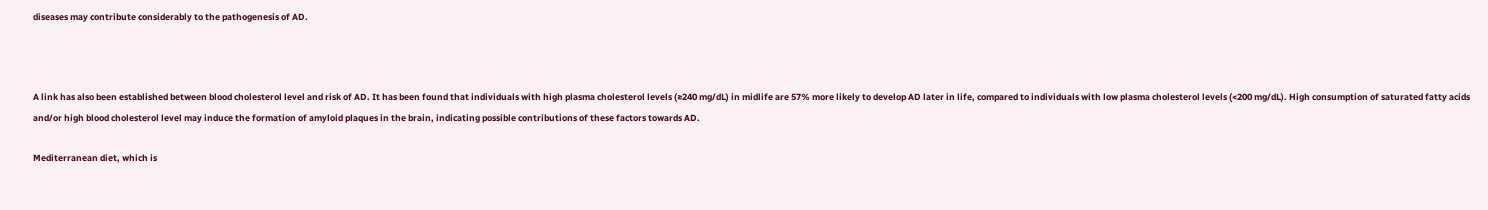diseases may contribute considerably to the pathogenesis of AD.



A link has also been established between blood cholesterol level and risk of AD. It has been found that individuals with high plasma cholesterol levels (≥240 mg/dL) in midlife are 57% more likely to develop AD later in life, compared to individuals with low plasma cholesterol levels (<200 mg/dL). High consumption of saturated fatty acids and/or high blood cholesterol level may induce the formation of amyloid plaques in the brain, indicating possible contributions of these factors towards AD.

Mediterranean diet, which is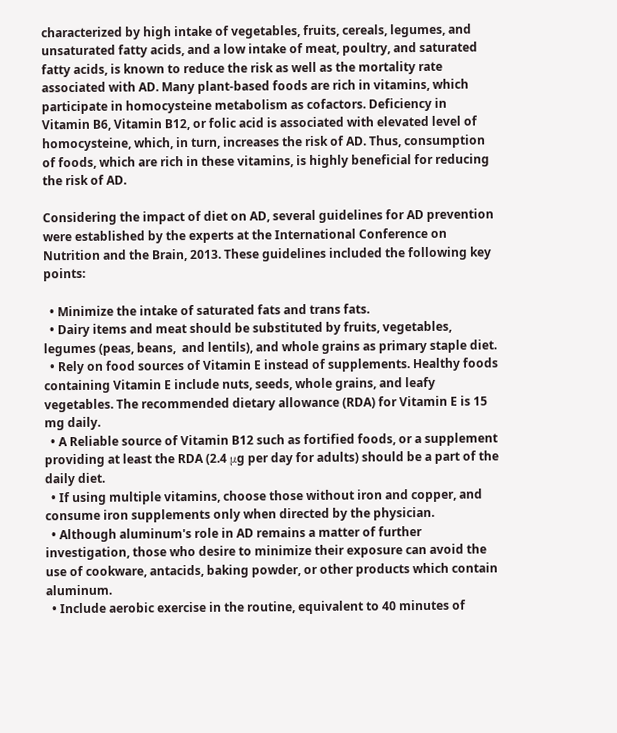characterized by high intake of vegetables, fruits, cereals, legumes, and unsaturated fatty acids, and a low intake of meat, poultry, and saturated fatty acids, is known to reduce the risk as well as the mortality rate associated with AD. Many plant-based foods are rich in vitamins, which participate in homocysteine metabolism as cofactors. Deficiency in Vitamin B6, Vitamin B12, or folic acid is associated with elevated level of homocysteine, which, in turn, increases the risk of AD. Thus, consumption of foods, which are rich in these vitamins, is highly beneficial for reducing the risk of AD.

Considering the impact of diet on AD, several guidelines for AD prevention were established by the experts at the International Conference on Nutrition and the Brain, 2013. These guidelines included the following key points:

  • Minimize the intake of saturated fats and trans fats.
  • Dairy items and meat should be substituted by fruits, vegetables, legumes (peas, beans,  and lentils), and whole grains as primary staple diet.
  • Rely on food sources of Vitamin E instead of supplements. Healthy foods containing Vitamin E include nuts, seeds, whole grains, and leafy vegetables. The recommended dietary allowance (RDA) for Vitamin E is 15 mg daily.
  • A Reliable source of Vitamin B12 such as fortified foods, or a supplement providing at least the RDA (2.4 μg per day for adults) should be a part of the daily diet.
  • If using multiple vitamins, choose those without iron and copper, and consume iron supplements only when directed by the physician.
  • Although aluminum's role in AD remains a matter of further investigation, those who desire to minimize their exposure can avoid the use of cookware, antacids, baking powder, or other products which contain aluminum.
  • Include aerobic exercise in the routine, equivalent to 40 minutes of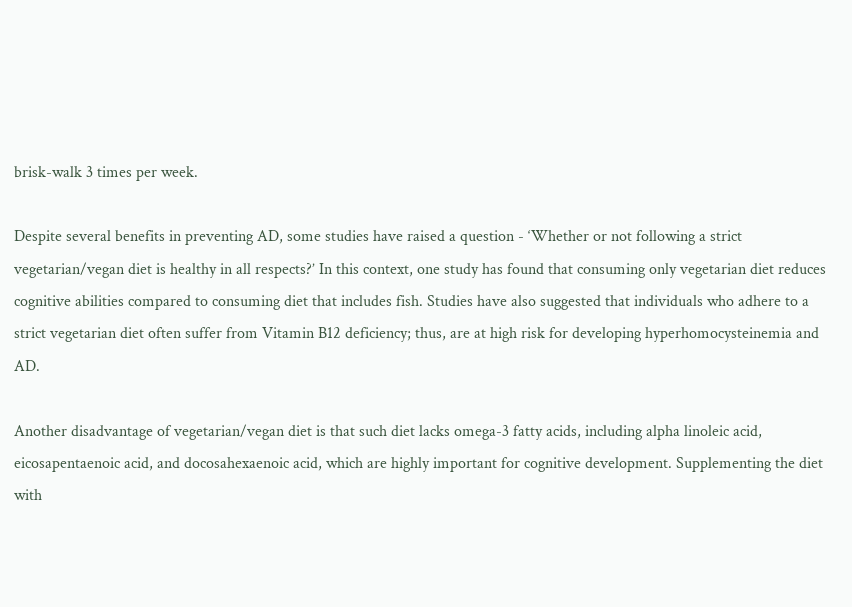brisk-walk 3 times per week.

Despite several benefits in preventing AD, some studies have raised a question - ‘Whether or not following a strict vegetarian/vegan diet is healthy in all respects?’ In this context, one study has found that consuming only vegetarian diet reduces cognitive abilities compared to consuming diet that includes fish. Studies have also suggested that individuals who adhere to a strict vegetarian diet often suffer from Vitamin B12 deficiency; thus, are at high risk for developing hyperhomocysteinemia and AD.

Another disadvantage of vegetarian/vegan diet is that such diet lacks omega-3 fatty acids, including alpha linoleic acid, eicosapentaenoic acid, and docosahexaenoic acid, which are highly important for cognitive development. Supplementing the diet with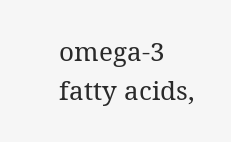omega-3 fatty acids,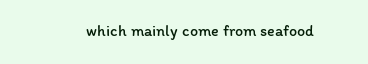which mainly come from seafood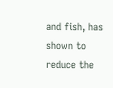and fish, has shown to reduce the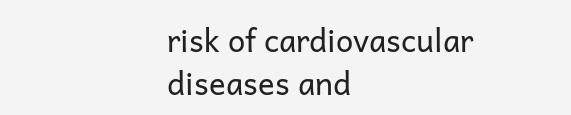risk of cardiovascular diseases and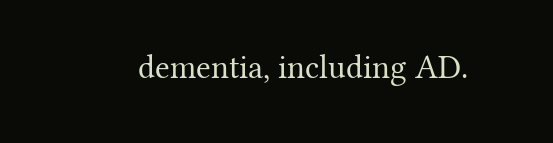dementia, including AD.